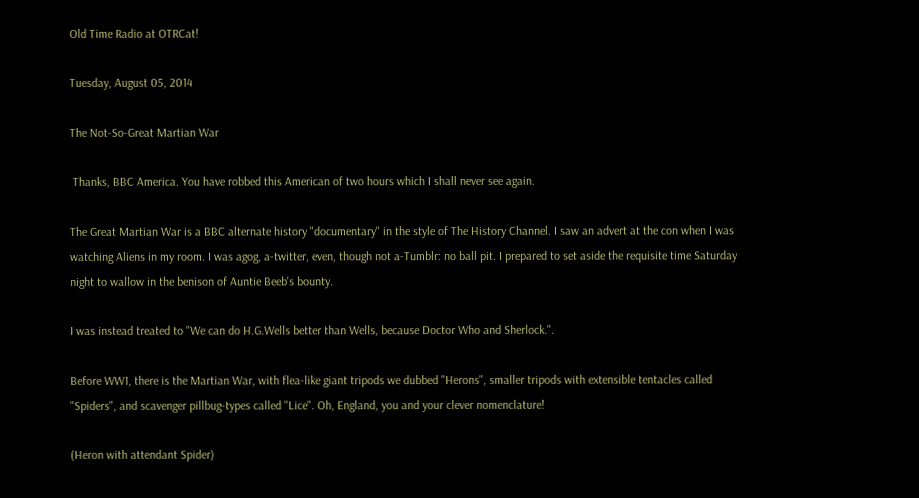Old Time Radio at OTRCat!

Tuesday, August 05, 2014

The Not-So-Great Martian War

 Thanks, BBC America. You have robbed this American of two hours which I shall never see again.

The Great Martian War is a BBC alternate history "documentary" in the style of The History Channel. I saw an advert at the con when I was watching Aliens in my room. I was agog, a-twitter, even, though not a-Tumblr: no ball pit. I prepared to set aside the requisite time Saturday night to wallow in the benison of Auntie Beeb's bounty.

I was instead treated to "We can do H.G.Wells better than Wells, because Doctor Who and Sherlock.".

Before WW1, there is the Martian War, with flea-like giant tripods we dubbed "Herons", smaller tripods with extensible tentacles called "Spiders", and scavenger pillbug-types called "Lice". Oh, England, you and your clever nomenclature!

(Heron with attendant Spider)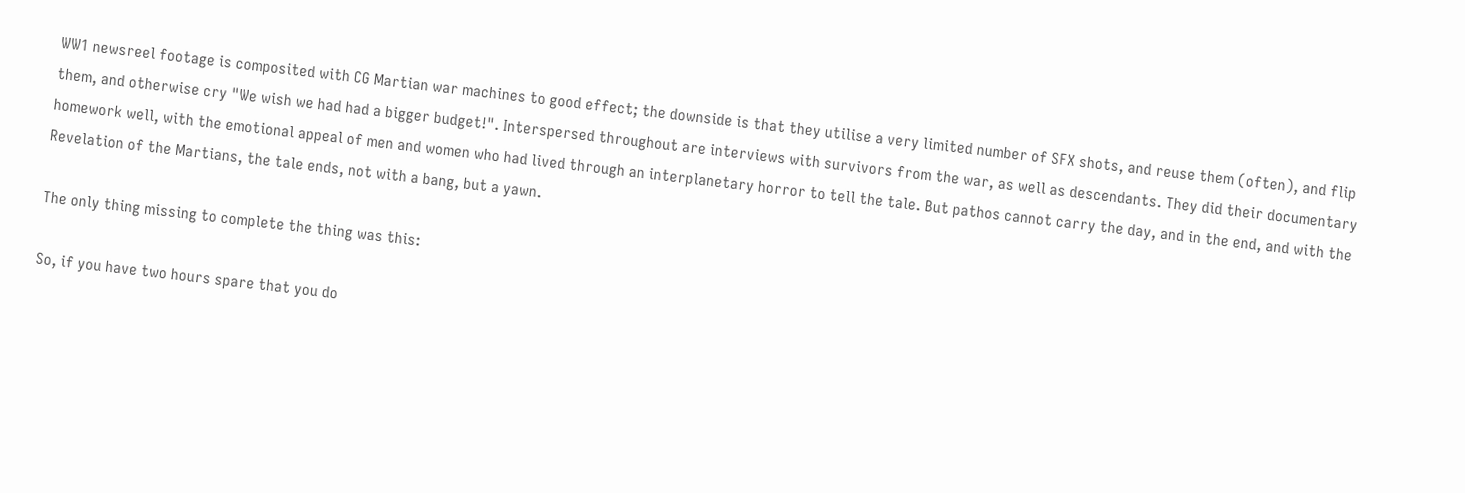WW1 newsreel footage is composited with CG Martian war machines to good effect; the downside is that they utilise a very limited number of SFX shots, and reuse them (often), and flip them, and otherwise cry "We wish we had had a bigger budget!". Interspersed throughout are interviews with survivors from the war, as well as descendants. They did their documentary homework well, with the emotional appeal of men and women who had lived through an interplanetary horror to tell the tale. But pathos cannot carry the day, and in the end, and with the Revelation of the Martians, the tale ends, not with a bang, but a yawn.

The only thing missing to complete the thing was this:

So, if you have two hours spare that you do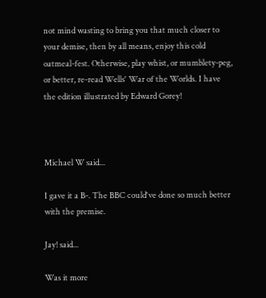not mind wasting to bring you that much closer to your demise, then by all means, enjoy this cold oatmeal-fest. Otherwise, play whist, or mumblety-peg, or better, re-read Wells' War of the Worlds. I have the edition illustrated by Edward Gorey!



Michael W said...

I gave it a B-. The BBC could've done so much better with the premise.

Jay! said...

Was it more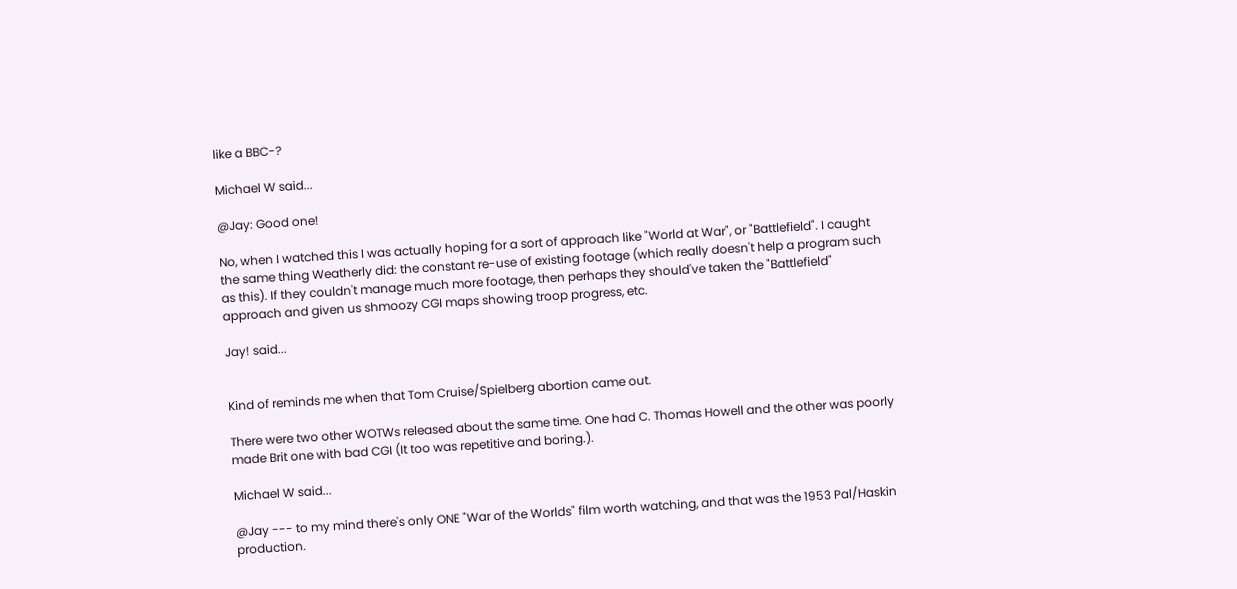like a BBC-?

Michael W said...

@Jay: Good one!

No, when I watched this I was actually hoping for a sort of approach like "World at War", or "Battlefield". I caught the same thing Weatherly did: the constant re-use of existing footage (which really doesn't help a program such as this). If they couldn't manage much more footage, then perhaps they should've taken the "Battlefield" approach and given us shmoozy CGI maps showing troop progress, etc.

Jay! said...


Kind of reminds me when that Tom Cruise/Spielberg abortion came out.

There were two other WOTWs released about the same time. One had C. Thomas Howell and the other was poorly made Brit one with bad CGI (It too was repetitive and boring.).

Michael W said...

@Jay --- to my mind there's only ONE "War of the Worlds" film worth watching, and that was the 1953 Pal/Haskin production.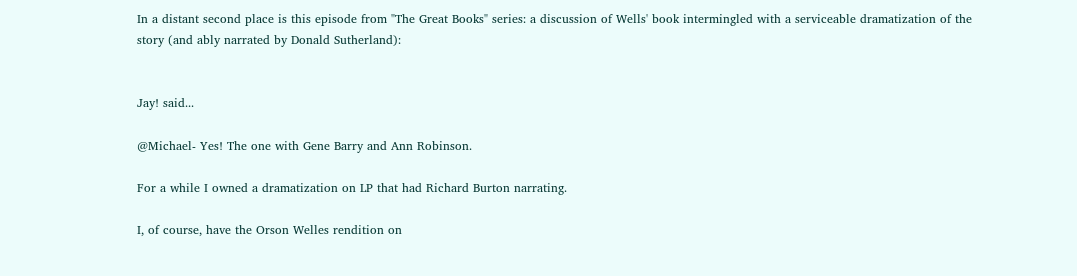In a distant second place is this episode from "The Great Books" series: a discussion of Wells' book intermingled with a serviceable dramatization of the story (and ably narrated by Donald Sutherland):


Jay! said...

@Michael- Yes! The one with Gene Barry and Ann Robinson.

For a while I owned a dramatization on LP that had Richard Burton narrating.

I, of course, have the Orson Welles rendition on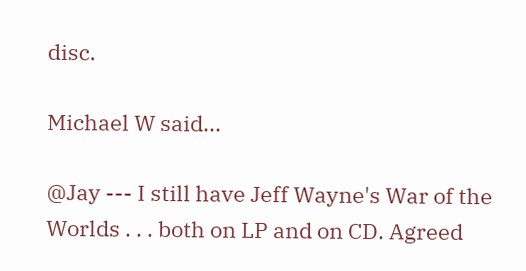disc.

Michael W said...

@Jay --- I still have Jeff Wayne's War of the Worlds . . . both on LP and on CD. Agreed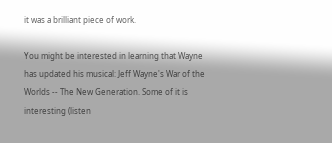it was a brilliant piece of work.

You might be interested in learning that Wayne has updated his musical: Jeff Wayne's War of the Worlds -- The New Generation. Some of it is interesting (listen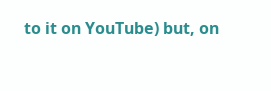to it on YouTube) but, on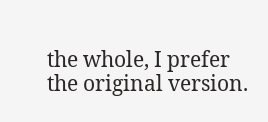the whole, I prefer the original version.